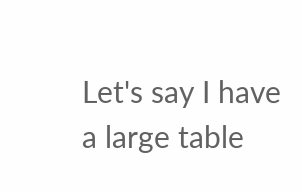Let's say I have a large table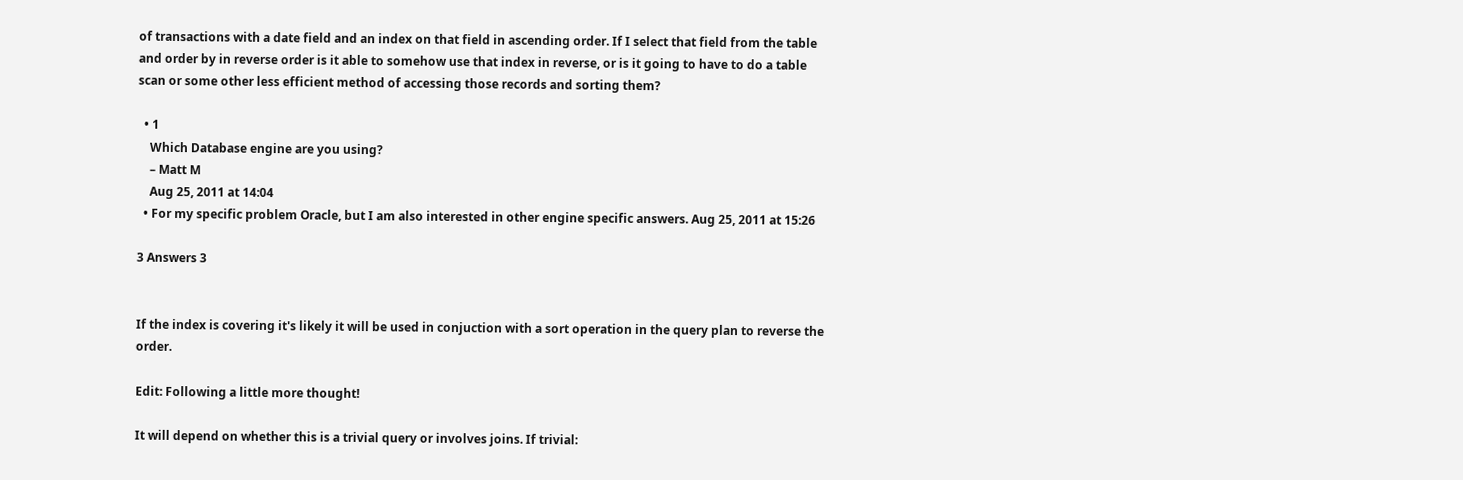of transactions with a date field and an index on that field in ascending order. If I select that field from the table and order by in reverse order is it able to somehow use that index in reverse, or is it going to have to do a table scan or some other less efficient method of accessing those records and sorting them?

  • 1
    Which Database engine are you using?
    – Matt M
    Aug 25, 2011 at 14:04
  • For my specific problem Oracle, but I am also interested in other engine specific answers. Aug 25, 2011 at 15:26

3 Answers 3


If the index is covering it's likely it will be used in conjuction with a sort operation in the query plan to reverse the order.

Edit: Following a little more thought!

It will depend on whether this is a trivial query or involves joins. If trivial: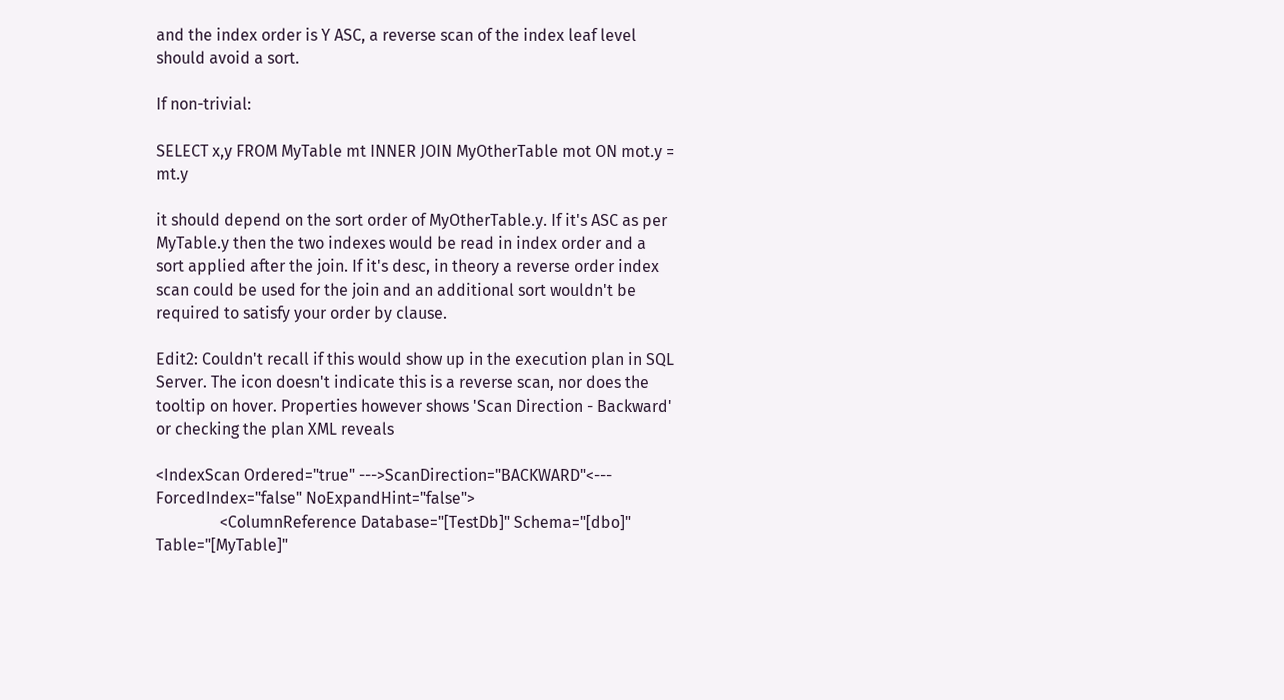and the index order is Y ASC, a reverse scan of the index leaf level should avoid a sort.

If non-trivial:

SELECT x,y FROM MyTable mt INNER JOIN MyOtherTable mot ON mot.y = mt.y

it should depend on the sort order of MyOtherTable.y. If it's ASC as per MyTable.y then the two indexes would be read in index order and a sort applied after the join. If it's desc, in theory a reverse order index scan could be used for the join and an additional sort wouldn't be required to satisfy your order by clause.

Edit2: Couldn't recall if this would show up in the execution plan in SQL Server. The icon doesn't indicate this is a reverse scan, nor does the tooltip on hover. Properties however shows 'Scan Direction - Backward' or checking the plan XML reveals

<IndexScan Ordered="true" --->ScanDirection="BACKWARD"<--- ForcedIndex="false" NoExpandHint="false">
                <ColumnReference Database="[TestDb]" Schema="[dbo]" Table="[MyTable]"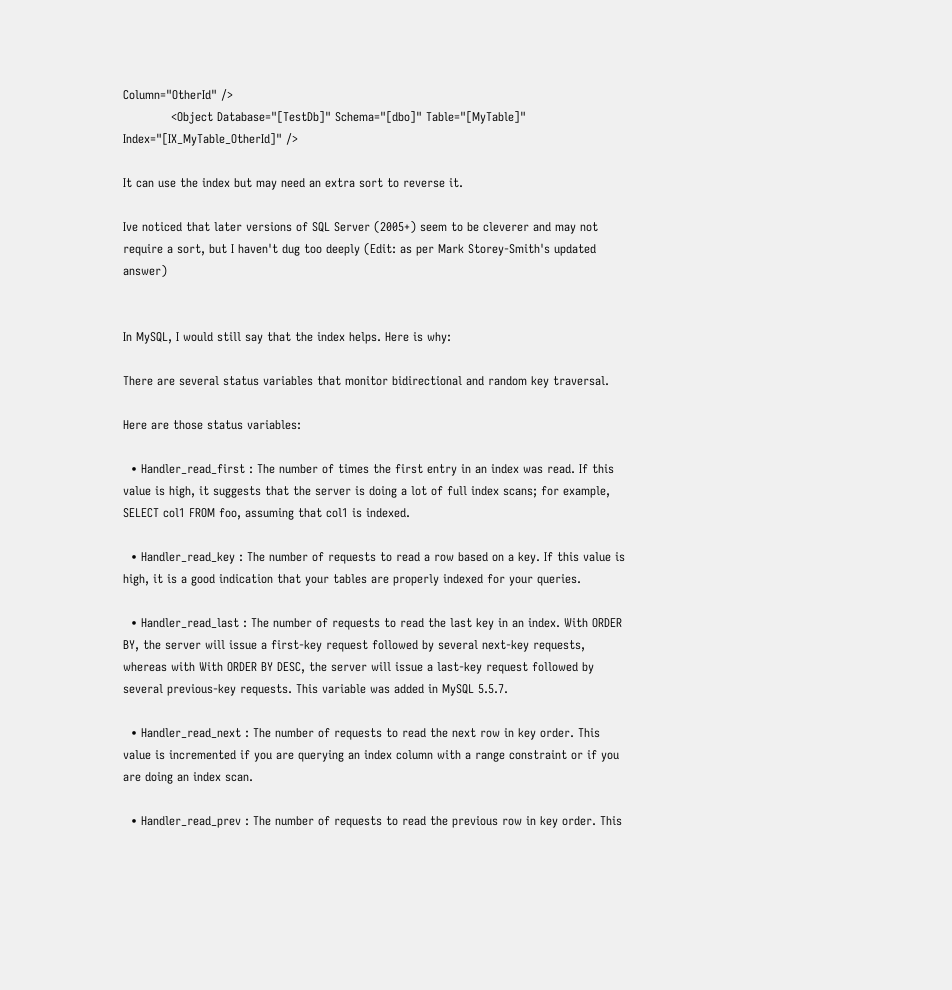Column="OtherId" />
            <Object Database="[TestDb]" Schema="[dbo]" Table="[MyTable]" Index="[IX_MyTable_OtherId]" />

It can use the index but may need an extra sort to reverse it.

Ive noticed that later versions of SQL Server (2005+) seem to be cleverer and may not require a sort, but I haven't dug too deeply (Edit: as per Mark Storey-Smith's updated answer)


In MySQL, I would still say that the index helps. Here is why:

There are several status variables that monitor bidirectional and random key traversal.

Here are those status variables:

  • Handler_read_first : The number of times the first entry in an index was read. If this value is high, it suggests that the server is doing a lot of full index scans; for example, SELECT col1 FROM foo, assuming that col1 is indexed.

  • Handler_read_key : The number of requests to read a row based on a key. If this value is high, it is a good indication that your tables are properly indexed for your queries.

  • Handler_read_last : The number of requests to read the last key in an index. With ORDER BY, the server will issue a first-key request followed by several next-key requests, whereas with With ORDER BY DESC, the server will issue a last-key request followed by several previous-key requests. This variable was added in MySQL 5.5.7.

  • Handler_read_next : The number of requests to read the next row in key order. This value is incremented if you are querying an index column with a range constraint or if you are doing an index scan.

  • Handler_read_prev : The number of requests to read the previous row in key order. This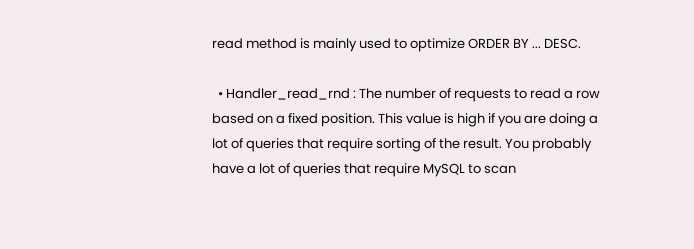read method is mainly used to optimize ORDER BY ... DESC.

  • Handler_read_rnd : The number of requests to read a row based on a fixed position. This value is high if you are doing a lot of queries that require sorting of the result. You probably have a lot of queries that require MySQL to scan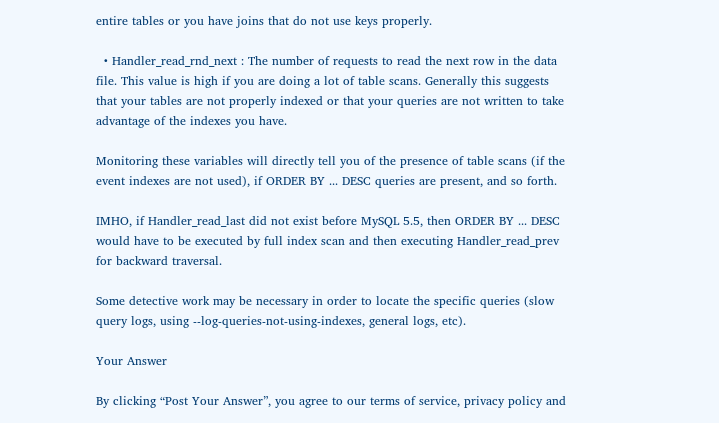entire tables or you have joins that do not use keys properly.

  • Handler_read_rnd_next : The number of requests to read the next row in the data file. This value is high if you are doing a lot of table scans. Generally this suggests that your tables are not properly indexed or that your queries are not written to take advantage of the indexes you have.

Monitoring these variables will directly tell you of the presence of table scans (if the event indexes are not used), if ORDER BY ... DESC queries are present, and so forth.

IMHO, if Handler_read_last did not exist before MySQL 5.5, then ORDER BY ... DESC would have to be executed by full index scan and then executing Handler_read_prev for backward traversal.

Some detective work may be necessary in order to locate the specific queries (slow query logs, using --log-queries-not-using-indexes, general logs, etc).

Your Answer

By clicking “Post Your Answer”, you agree to our terms of service, privacy policy and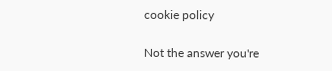cookie policy

Not the answer you're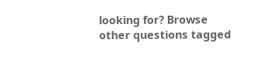looking for? Browse other questions tagged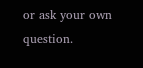or ask your own question.